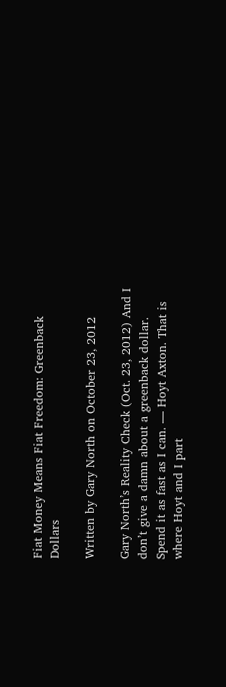Fiat Money Means Fiat Freedom: Greenback Dollars

Written by Gary North on October 23, 2012

Gary North’s Reality Check (Oct. 23, 2012) And I don’t give a damn about a greenback dollar. Spend it as fast as I can. — Hoyt Axton. That is where Hoyt and I part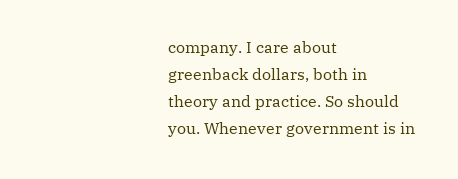company. I care about greenback dollars, both in theory and practice. So should you. Whenever government is in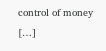control of money […]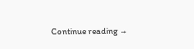Continue reading →